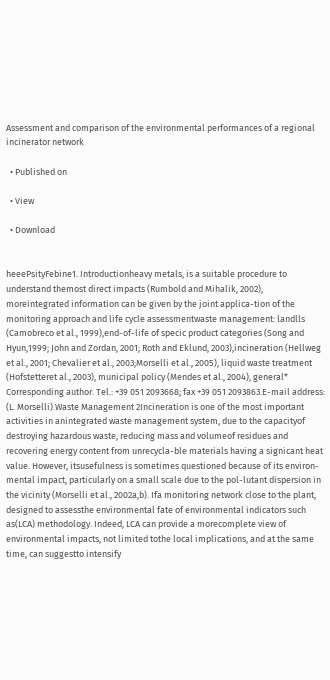Assessment and comparison of the environmental performances of a regional incinerator network

  • Published on

  • View

  • Download


heeePsityFebine1. Introductionheavy metals, is a suitable procedure to understand themost direct impacts (Rumbold and Mihalik, 2002), moreintegrated information can be given by the joint applica-tion of the monitoring approach and life cycle assessmentwaste management: landlls (Camobreco et al., 1999),end-of-life of specic product categories (Song and Hyun,1999; John and Zordan, 2001; Roth and Eklund, 2003),incineration (Hellweg et al., 2001; Chevalier et al., 2003;Morselli et al., 2005), liquid waste treatment (Hofstetteret al., 2003), municipal policy (Mendes et al., 2004), general* Corresponding author. Tel.: +39 051 2093668; fax +39 051 2093863.E-mail address: (L. Morselli).Waste Management 2Incineration is one of the most important activities in anintegrated waste management system, due to the capacityof destroying hazardous waste, reducing mass and volumeof residues and recovering energy content from unrecycla-ble materials having a signicant heat value. However, itsusefulness is sometimes questioned because of its environ-mental impact, particularly on a small scale due to the pol-lutant dispersion in the vicinity (Morselli et al., 2002a,b). Ifa monitoring network close to the plant, designed to assessthe environmental fate of environmental indicators such as(LCA) methodology. Indeed, LCA can provide a morecomplete view of environmental impacts, not limited tothe local implications, and at the same time, can suggestto intensify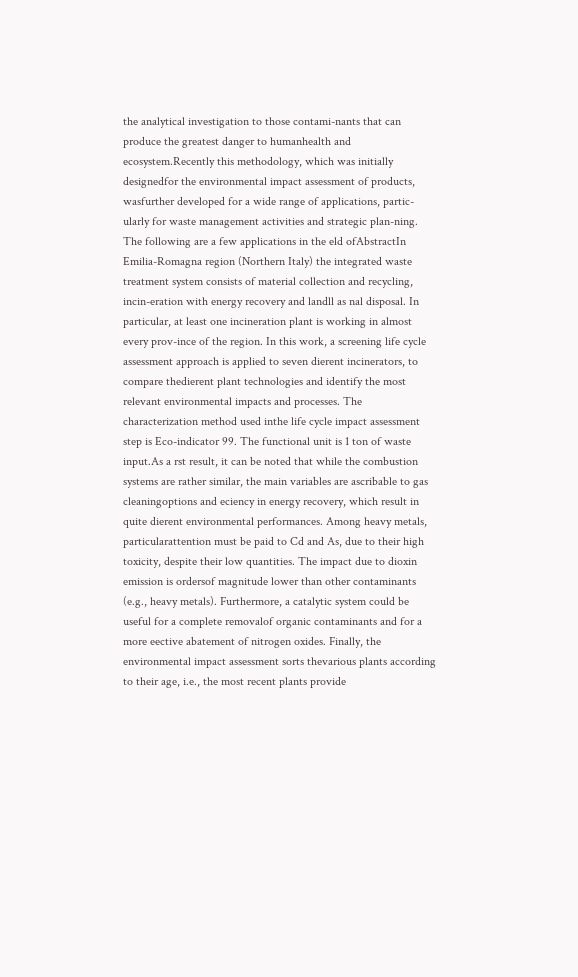the analytical investigation to those contami-nants that can produce the greatest danger to humanhealth and ecosystem.Recently this methodology, which was initially designedfor the environmental impact assessment of products, wasfurther developed for a wide range of applications, partic-ularly for waste management activities and strategic plan-ning. The following are a few applications in the eld ofAbstractIn Emilia-Romagna region (Northern Italy) the integrated waste treatment system consists of material collection and recycling, incin-eration with energy recovery and landll as nal disposal. In particular, at least one incineration plant is working in almost every prov-ince of the region. In this work, a screening life cycle assessment approach is applied to seven dierent incinerators, to compare thedierent plant technologies and identify the most relevant environmental impacts and processes. The characterization method used inthe life cycle impact assessment step is Eco-indicator 99. The functional unit is 1 ton of waste input.As a rst result, it can be noted that while the combustion systems are rather similar, the main variables are ascribable to gas cleaningoptions and eciency in energy recovery, which result in quite dierent environmental performances. Among heavy metals, particularattention must be paid to Cd and As, due to their high toxicity, despite their low quantities. The impact due to dioxin emission is ordersof magnitude lower than other contaminants (e.g., heavy metals). Furthermore, a catalytic system could be useful for a complete removalof organic contaminants and for a more eective abatement of nitrogen oxides. Finally, the environmental impact assessment sorts thevarious plants according to their age, i.e., the most recent plants provide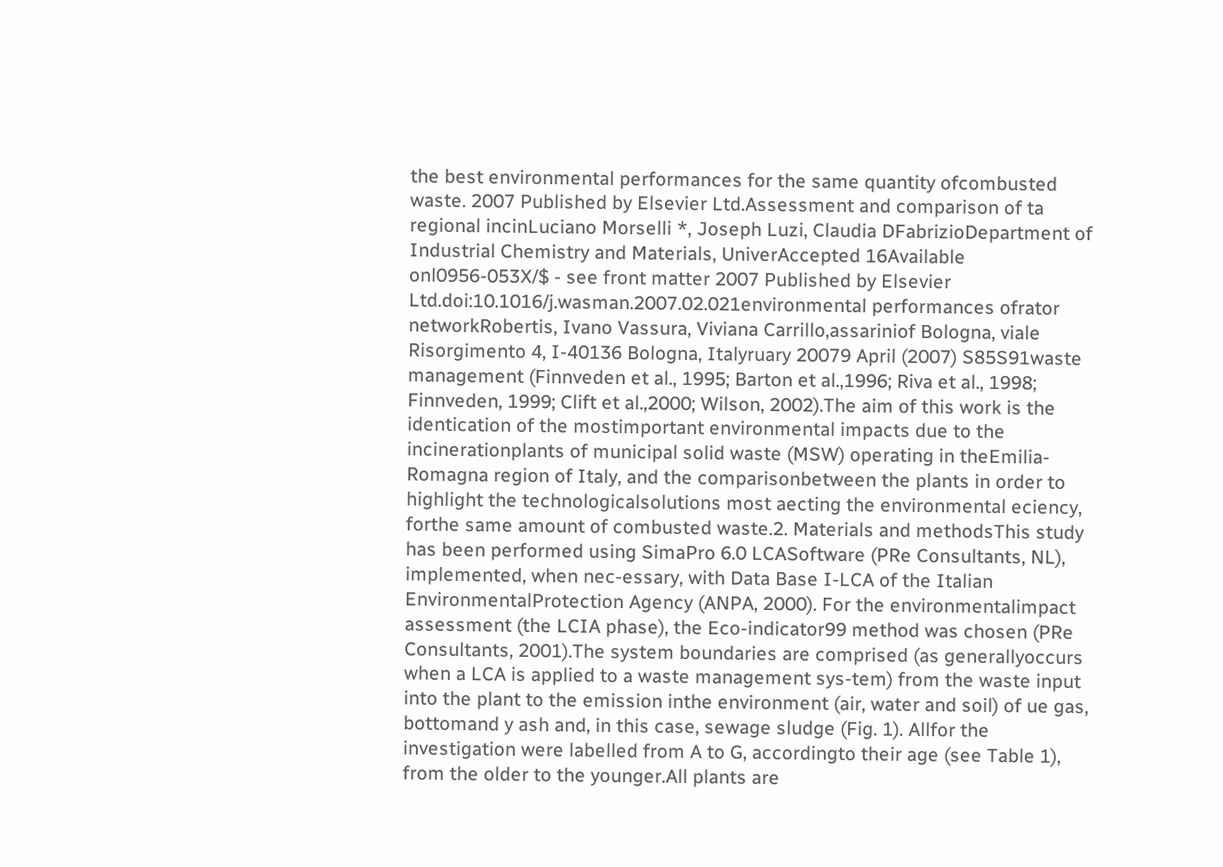the best environmental performances for the same quantity ofcombusted waste. 2007 Published by Elsevier Ltd.Assessment and comparison of ta regional incinLuciano Morselli *, Joseph Luzi, Claudia DFabrizioDepartment of Industrial Chemistry and Materials, UniverAccepted 16Available onl0956-053X/$ - see front matter 2007 Published by Elsevier Ltd.doi:10.1016/j.wasman.2007.02.021environmental performances ofrator networkRobertis, Ivano Vassura, Viviana Carrillo,assariniof Bologna, viale Risorgimento 4, I-40136 Bologna, Italyruary 20079 April (2007) S85S91waste management (Finnveden et al., 1995; Barton et al.,1996; Riva et al., 1998; Finnveden, 1999; Clift et al.,2000; Wilson, 2002).The aim of this work is the identication of the mostimportant environmental impacts due to the incinerationplants of municipal solid waste (MSW) operating in theEmilia-Romagna region of Italy, and the comparisonbetween the plants in order to highlight the technologicalsolutions most aecting the environmental eciency, forthe same amount of combusted waste.2. Materials and methodsThis study has been performed using SimaPro 6.0 LCASoftware (PRe Consultants, NL), implemented, when nec-essary, with Data Base I-LCA of the Italian EnvironmentalProtection Agency (ANPA, 2000). For the environmentalimpact assessment (the LCIA phase), the Eco-indicator99 method was chosen (PRe Consultants, 2001).The system boundaries are comprised (as generallyoccurs when a LCA is applied to a waste management sys-tem) from the waste input into the plant to the emission inthe environment (air, water and soil) of ue gas, bottomand y ash and, in this case, sewage sludge (Fig. 1). Allfor the investigation were labelled from A to G, accordingto their age (see Table 1), from the older to the younger.All plants are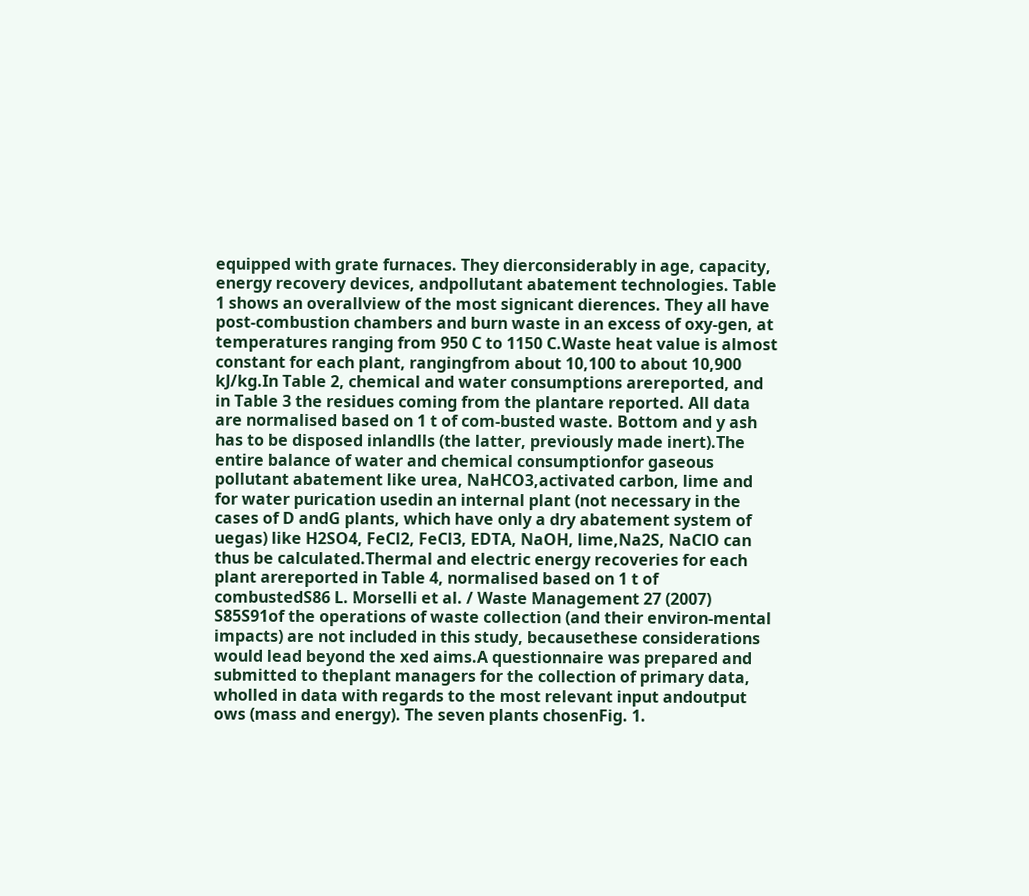equipped with grate furnaces. They dierconsiderably in age, capacity, energy recovery devices, andpollutant abatement technologies. Table 1 shows an overallview of the most signicant dierences. They all have post-combustion chambers and burn waste in an excess of oxy-gen, at temperatures ranging from 950 C to 1150 C.Waste heat value is almost constant for each plant, rangingfrom about 10,100 to about 10,900 kJ/kg.In Table 2, chemical and water consumptions arereported, and in Table 3 the residues coming from the plantare reported. All data are normalised based on 1 t of com-busted waste. Bottom and y ash has to be disposed inlandlls (the latter, previously made inert).The entire balance of water and chemical consumptionfor gaseous pollutant abatement like urea, NaHCO3,activated carbon, lime and for water purication usedin an internal plant (not necessary in the cases of D andG plants, which have only a dry abatement system of uegas) like H2SO4, FeCl2, FeCl3, EDTA, NaOH, lime,Na2S, NaClO can thus be calculated.Thermal and electric energy recoveries for each plant arereported in Table 4, normalised based on 1 t of combustedS86 L. Morselli et al. / Waste Management 27 (2007) S85S91of the operations of waste collection (and their environ-mental impacts) are not included in this study, becausethese considerations would lead beyond the xed aims.A questionnaire was prepared and submitted to theplant managers for the collection of primary data, wholled in data with regards to the most relevant input andoutput ows (mass and energy). The seven plants chosenFig. 1.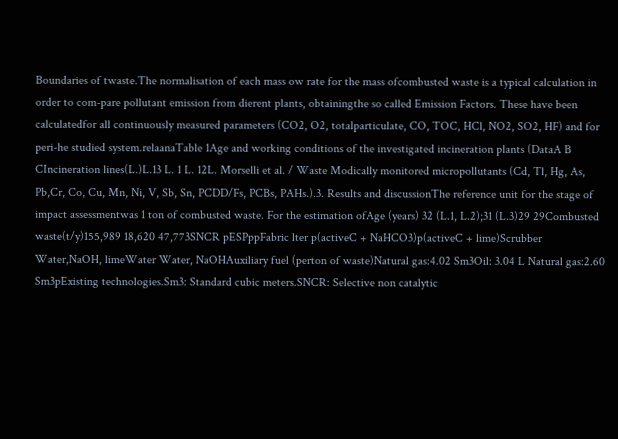Boundaries of twaste.The normalisation of each mass ow rate for the mass ofcombusted waste is a typical calculation in order to com-pare pollutant emission from dierent plants, obtainingthe so called Emission Factors. These have been calculatedfor all continuously measured parameters (CO2, O2, totalparticulate, CO, TOC, HCl, NO2, SO2, HF) and for peri-he studied system.relaanaTable 1Age and working conditions of the investigated incineration plants (DataA B CIncineration lines(L.)L.13 L. 1 L. 12L. Morselli et al. / Waste Modically monitored micropollutants (Cd, Tl, Hg, As, Pb,Cr, Co, Cu, Mn, Ni, V, Sb, Sn, PCDD/Fs, PCBs, PAHs.).3. Results and discussionThe reference unit for the stage of impact assessmentwas 1 ton of combusted waste. For the estimation ofAge (years) 32 (L.1, L.2);31 (L.3)29 29Combusted waste(t/y)155,989 18,620 47,773SNCR pESPppFabric lter p(activeC + NaHCO3)p(activeC + lime)Scrubber Water,NaOH, limeWater Water, NaOHAuxiliary fuel (perton of waste)Natural gas:4.02 Sm3Oil: 3.04 L Natural gas:2.60 Sm3pExisting technologies.Sm3: Standard cubic meters.SNCR: Selective non catalytic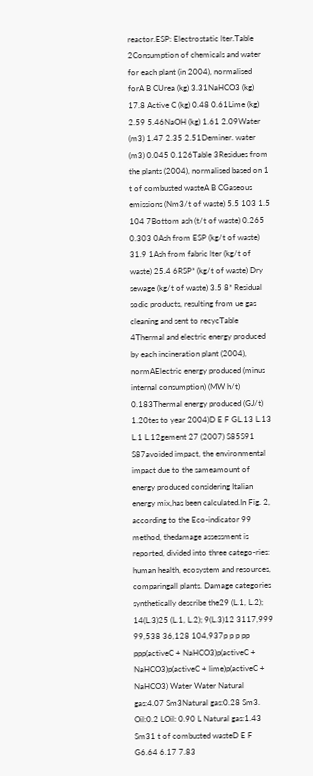reactor.ESP: Electrostatic lter.Table 2Consumption of chemicals and water for each plant (in 2004), normalised forA B CUrea (kg) 3.31NaHCO3 (kg) 17.8 Active C (kg) 0.48 0.61Lime (kg) 2.59 5.46NaOH (kg) 1.61 2.09Water (m3) 1.47 2.35 2.51Deminer. water (m3) 0.045 0.126Table 3Residues from the plants (2004), normalised based on 1 t of combusted wasteA B CGaseous emissions (Nm3/t of waste) 5.5 103 1.5 104 7Bottom ash (t/t of waste) 0.265 0.303 0Ash from ESP (kg/t of waste) 31.9 1Ash from fabric lter (kg/t of waste) 25.4 6RSP* (kg/t of waste) Dry sewage (kg/t of waste) 3.5 8* Residual sodic products, resulting from ue gas cleaning and sent to recycTable 4Thermal and electric energy produced by each incineration plant (2004), normAElectric energy produced (minus internal consumption) (MW h/t) 0.183Thermal energy produced (GJ/t) 1.20tes to year 2004)D E F GL.13 L.13 L.1 L.12gement 27 (2007) S85S91 S87avoided impact, the environmental impact due to the sameamount of energy produced considering Italian energy mix,has been calculated.In Fig. 2, according to the Eco-indicator 99 method, thedamage assessment is reported, divided into three catego-ries: human health, ecosystem and resources, comparingall plants. Damage categories synthetically describe the29 (L.1, L.2); 14(L.3)25 (L.1, L.2); 9(L.3)12 3117,999 99,538 36,128 104,937p p p pp ppp(activeC + NaHCO3)p(activeC + NaHCO3)p(activeC + lime)p(activeC + NaHCO3) Water Water Natural gas:4.07 Sm3Natural gas:0.28 Sm3. Oil:0.2 LOil: 0.90 L Natural gas:1.43 Sm31 t of combusted wasteD E F G6.64 6.17 7.83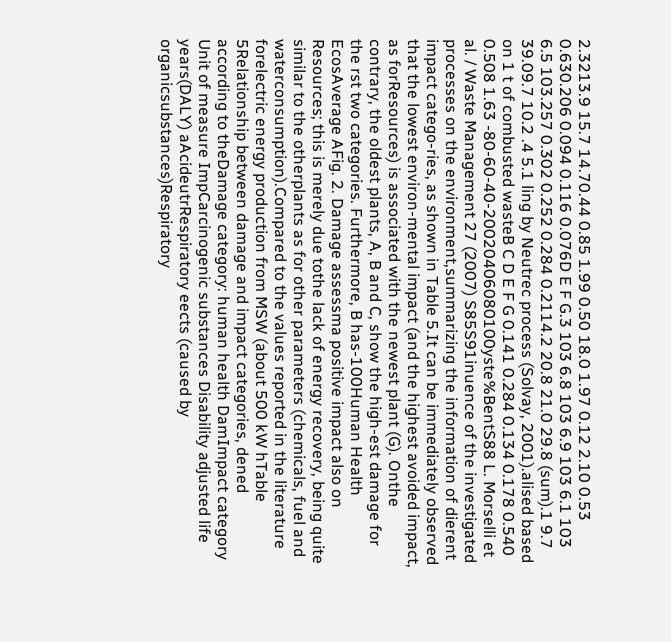2.3213.9 15.7 14.70.44 0.85 1.99 0.50 18.0 1.97 0.12 2.10 0.53 0.630.206 0.094 0.116 0.076D E F G.3 103 6.8 103 6.9 103 6.1 103 6.5 103.257 0.302 0.252 0.284 0.2114.2 20.8 21.0 29.8 (sum).1 9.7 39.09.7 10.2 .4 5.1 ling by Neutrec process (Solvay, 2001).alised based on 1 t of combusted wasteB C D E F G 0.141 0.284 0.134 0.178 0.540 0.508 1.63 -80-60-40-20020406080100yste%BentS88 L. Morselli et al. / Waste Management 27 (2007) S85S91inuence of the investigated processes on the environment,summarizing the information of dierent impact catego-ries, as shown in Table 5.It can be immediately observed that the lowest environ-mental impact (and the highest avoided impact, as forResources) is associated with the newest plant (G). Onthe contrary, the oldest plants, A, B and C, show the high-est damage for the rst two categories. Furthermore, B has-100Human Health EcosAverage AFig. 2. Damage assessma positive impact also on Resources; this is merely due tothe lack of energy recovery, being quite similar to the otherplants as for other parameters (chemicals, fuel and waterconsumption).Compared to the values reported in the literature forelectric energy production from MSW (about 500 kW hTable 5Relationship between damage and impact categories, dened according to theDamage category: human health DamImpact category Unit of measure ImpCarcinogenic substances Disability adjusted life years(DALY) aAcideutrRespiratory eects (caused by organicsubstances)Respiratory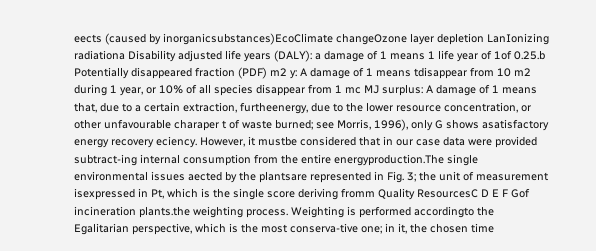eects (caused by inorganicsubstances)EcoClimate changeOzone layer depletion LanIonizing radiationa Disability adjusted life years (DALY): a damage of 1 means 1 life year of 1of 0.25.b Potentially disappeared fraction (PDF) m2 y: A damage of 1 means tdisappear from 10 m2 during 1 year, or 10% of all species disappear from 1 mc MJ surplus: A damage of 1 means that, due to a certain extraction, furtheenergy, due to the lower resource concentration, or other unfavourable charaper t of waste burned; see Morris, 1996), only G shows asatisfactory energy recovery eciency. However, it mustbe considered that in our case data were provided subtract-ing internal consumption from the entire energyproduction.The single environmental issues aected by the plantsare represented in Fig. 3; the unit of measurement isexpressed in Pt, which is the single score deriving fromm Quality ResourcesC D E F Gof incineration plants.the weighting process. Weighting is performed accordingto the Egalitarian perspective, which is the most conserva-tive one; in it, the chosen time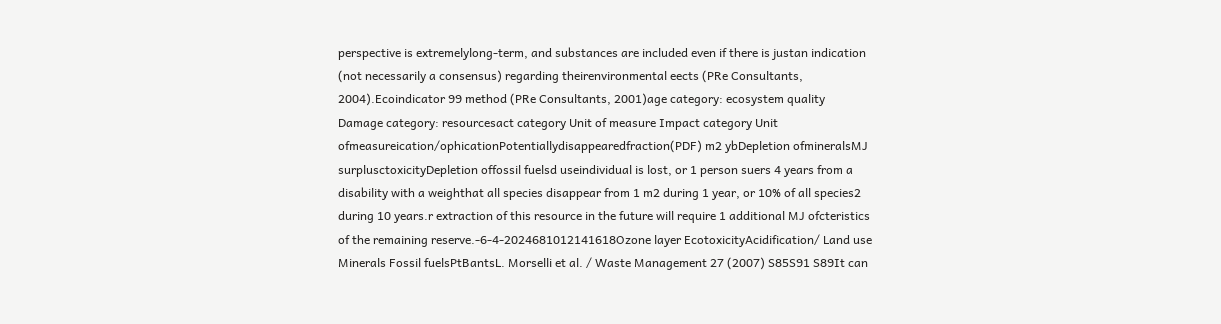perspective is extremelylong-term, and substances are included even if there is justan indication (not necessarily a consensus) regarding theirenvironmental eects (PRe Consultants, 2004).Ecoindicator 99 method (PRe Consultants, 2001)age category: ecosystem quality Damage category: resourcesact category Unit of measure Impact category Unit ofmeasureication/ophicationPotentiallydisappearedfraction(PDF) m2 ybDepletion ofmineralsMJ surplusctoxicityDepletion offossil fuelsd useindividual is lost, or 1 person suers 4 years from a disability with a weighthat all species disappear from 1 m2 during 1 year, or 10% of all species2 during 10 years.r extraction of this resource in the future will require 1 additional MJ ofcteristics of the remaining reserve.-6-4-2024681012141618Ozone layer EcotoxicityAcidification/ Land use Minerals Fossil fuelsPtBantsL. Morselli et al. / Waste Management 27 (2007) S85S91 S89It can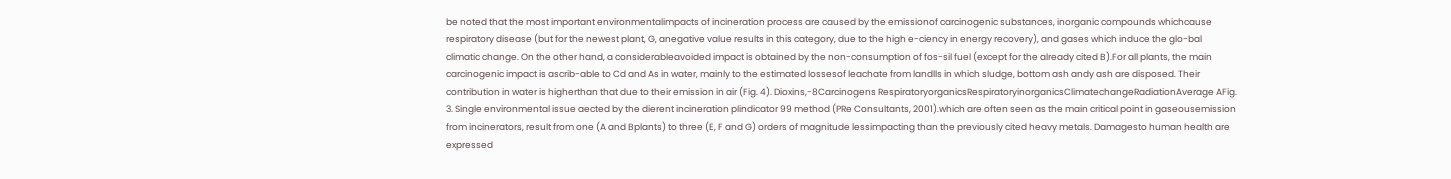be noted that the most important environmentalimpacts of incineration process are caused by the emissionof carcinogenic substances, inorganic compounds whichcause respiratory disease (but for the newest plant, G, anegative value results in this category, due to the high e-ciency in energy recovery), and gases which induce the glo-bal climatic change. On the other hand, a considerableavoided impact is obtained by the non-consumption of fos-sil fuel (except for the already cited B).For all plants, the main carcinogenic impact is ascrib-able to Cd and As in water, mainly to the estimated lossesof leachate from landlls in which sludge, bottom ash andy ash are disposed. Their contribution in water is higherthan that due to their emission in air (Fig. 4). Dioxins,-8Carcinogens RespiratoryorganicsRespiratoryinorganicsClimatechangeRadiationAverage AFig. 3. Single environmental issue aected by the dierent incineration plindicator 99 method (PRe Consultants, 2001).which are often seen as the main critical point in gaseousemission from incinerators, result from one (A and Bplants) to three (E, F and G) orders of magnitude lessimpacting than the previously cited heavy metals. Damagesto human health are expressed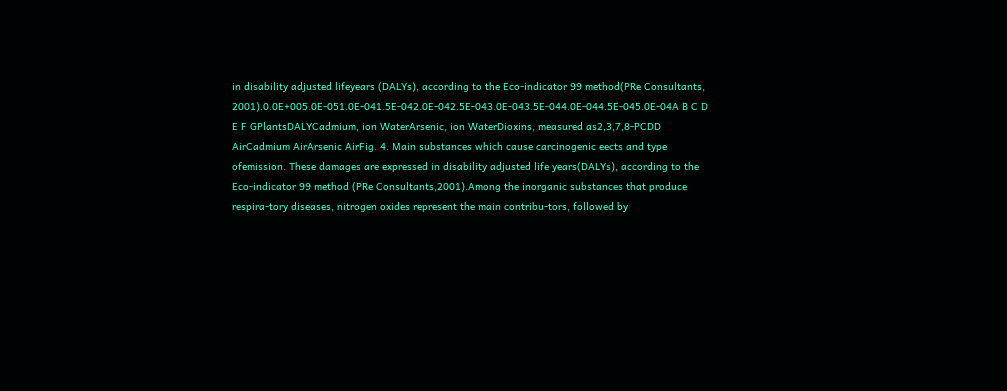in disability adjusted lifeyears (DALYs), according to the Eco-indicator 99 method(PRe Consultants, 2001).0.0E+005.0E-051.0E-041.5E-042.0E-042.5E-043.0E-043.5E-044.0E-044.5E-045.0E-04A B C D E F GPlantsDALYCadmium, ion WaterArsenic, ion WaterDioxins, measured as2,3,7,8-PCDD AirCadmium AirArsenic AirFig. 4. Main substances which cause carcinogenic eects and type ofemission. These damages are expressed in disability adjusted life years(DALYs), according to the Eco-indicator 99 method (PRe Consultants,2001).Among the inorganic substances that produce respira-tory diseases, nitrogen oxides represent the main contribu-tors, followed by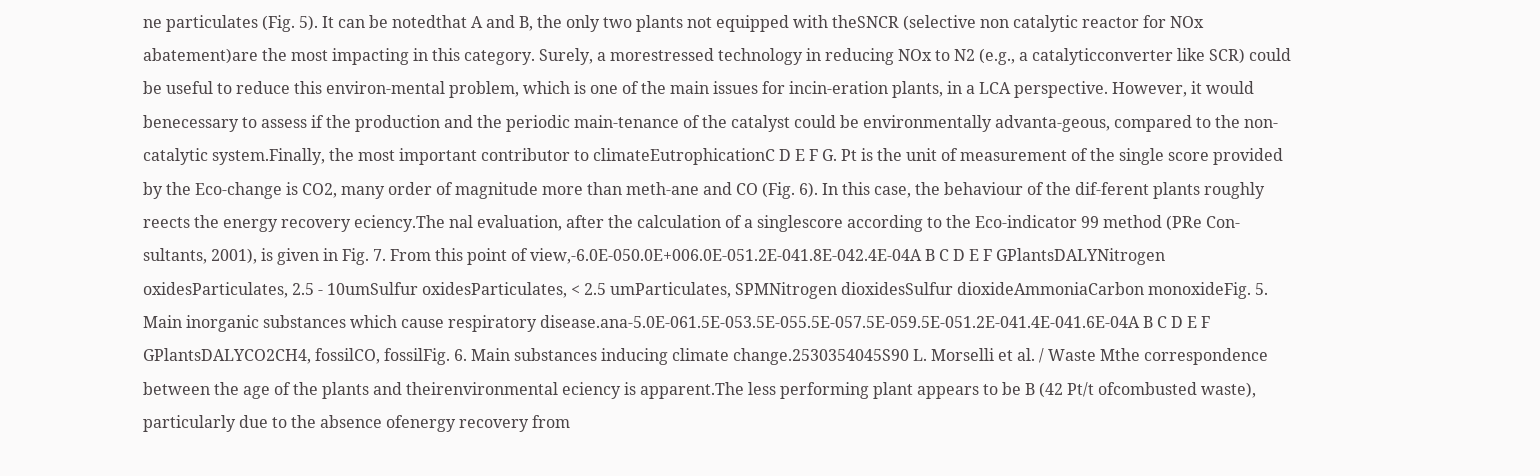ne particulates (Fig. 5). It can be notedthat A and B, the only two plants not equipped with theSNCR (selective non catalytic reactor for NOx abatement)are the most impacting in this category. Surely, a morestressed technology in reducing NOx to N2 (e.g., a catalyticconverter like SCR) could be useful to reduce this environ-mental problem, which is one of the main issues for incin-eration plants, in a LCA perspective. However, it would benecessary to assess if the production and the periodic main-tenance of the catalyst could be environmentally advanta-geous, compared to the non-catalytic system.Finally, the most important contributor to climateEutrophicationC D E F G. Pt is the unit of measurement of the single score provided by the Eco-change is CO2, many order of magnitude more than meth-ane and CO (Fig. 6). In this case, the behaviour of the dif-ferent plants roughly reects the energy recovery eciency.The nal evaluation, after the calculation of a singlescore according to the Eco-indicator 99 method (PRe Con-sultants, 2001), is given in Fig. 7. From this point of view,-6.0E-050.0E+006.0E-051.2E-041.8E-042.4E-04A B C D E F GPlantsDALYNitrogen oxidesParticulates, 2.5 - 10umSulfur oxidesParticulates, < 2.5 umParticulates, SPMNitrogen dioxidesSulfur dioxideAmmoniaCarbon monoxideFig. 5. Main inorganic substances which cause respiratory disease.ana-5.0E-061.5E-053.5E-055.5E-057.5E-059.5E-051.2E-041.4E-041.6E-04A B C D E F GPlantsDALYCO2CH4, fossilCO, fossilFig. 6. Main substances inducing climate change.2530354045S90 L. Morselli et al. / Waste Mthe correspondence between the age of the plants and theirenvironmental eciency is apparent.The less performing plant appears to be B (42 Pt/t ofcombusted waste), particularly due to the absence ofenergy recovery from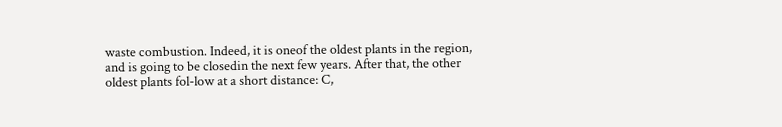waste combustion. Indeed, it is oneof the oldest plants in the region, and is going to be closedin the next few years. After that, the other oldest plants fol-low at a short distance: C,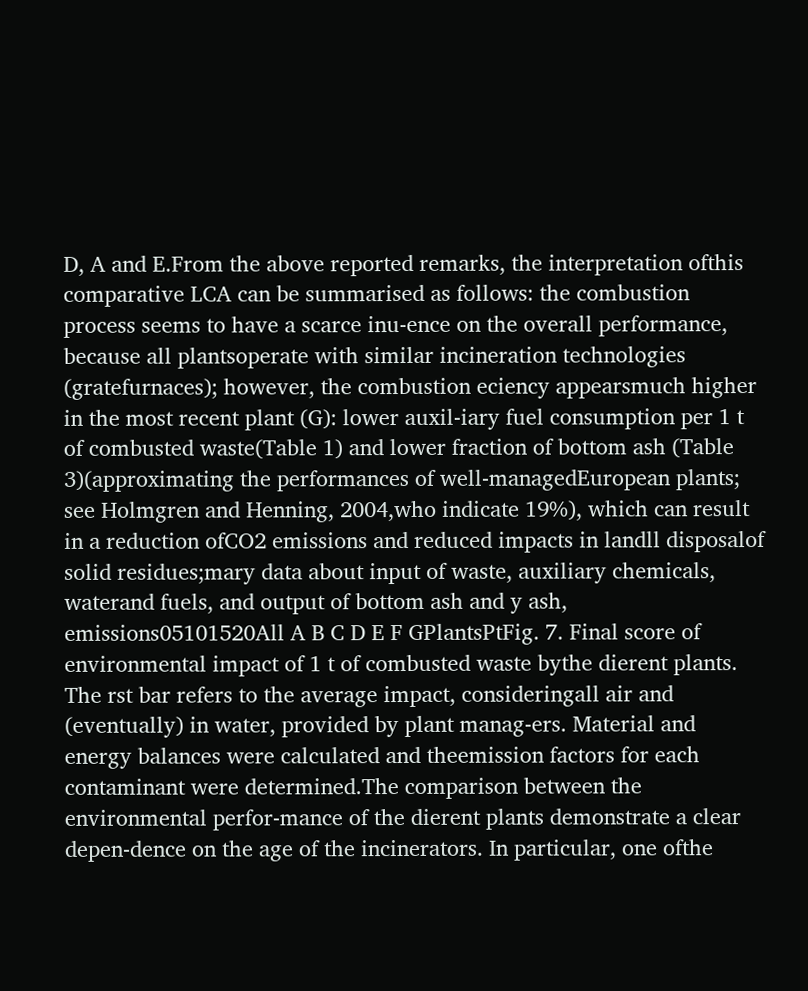D, A and E.From the above reported remarks, the interpretation ofthis comparative LCA can be summarised as follows: the combustion process seems to have a scarce inu-ence on the overall performance, because all plantsoperate with similar incineration technologies (gratefurnaces); however, the combustion eciency appearsmuch higher in the most recent plant (G): lower auxil-iary fuel consumption per 1 t of combusted waste(Table 1) and lower fraction of bottom ash (Table 3)(approximating the performances of well-managedEuropean plants; see Holmgren and Henning, 2004,who indicate 19%), which can result in a reduction ofCO2 emissions and reduced impacts in landll disposalof solid residues;mary data about input of waste, auxiliary chemicals, waterand fuels, and output of bottom ash and y ash, emissions05101520All A B C D E F GPlantsPtFig. 7. Final score of environmental impact of 1 t of combusted waste bythe dierent plants. The rst bar refers to the average impact, consideringall air and (eventually) in water, provided by plant manag-ers. Material and energy balances were calculated and theemission factors for each contaminant were determined.The comparison between the environmental perfor-mance of the dierent plants demonstrate a clear depen-dence on the age of the incinerators. In particular, one ofthe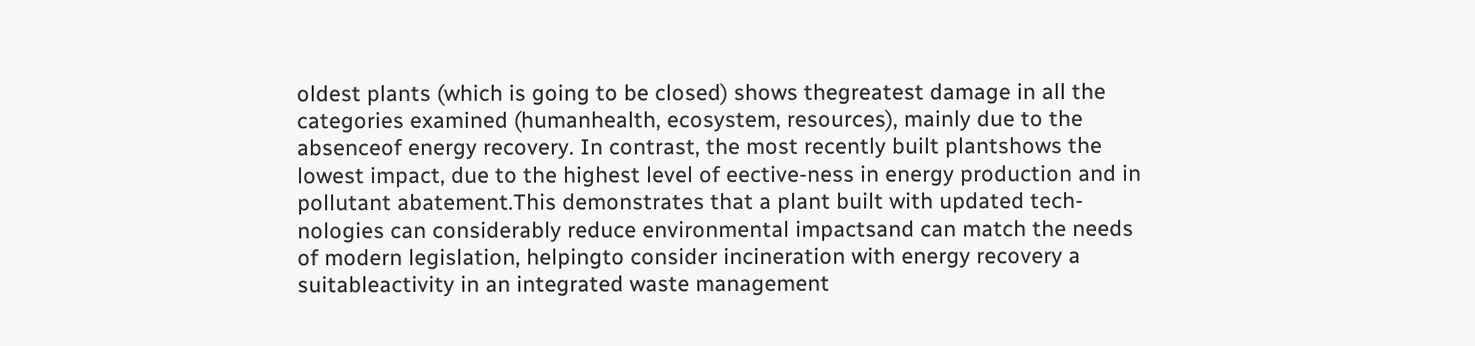oldest plants (which is going to be closed) shows thegreatest damage in all the categories examined (humanhealth, ecosystem, resources), mainly due to the absenceof energy recovery. In contrast, the most recently built plantshows the lowest impact, due to the highest level of eective-ness in energy production and in pollutant abatement.This demonstrates that a plant built with updated tech-nologies can considerably reduce environmental impactsand can match the needs of modern legislation, helpingto consider incineration with energy recovery a suitableactivity in an integrated waste management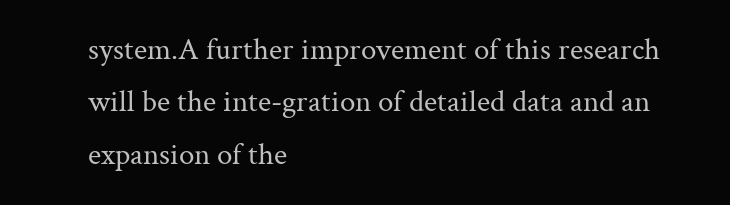system.A further improvement of this research will be the inte-gration of detailed data and an expansion of the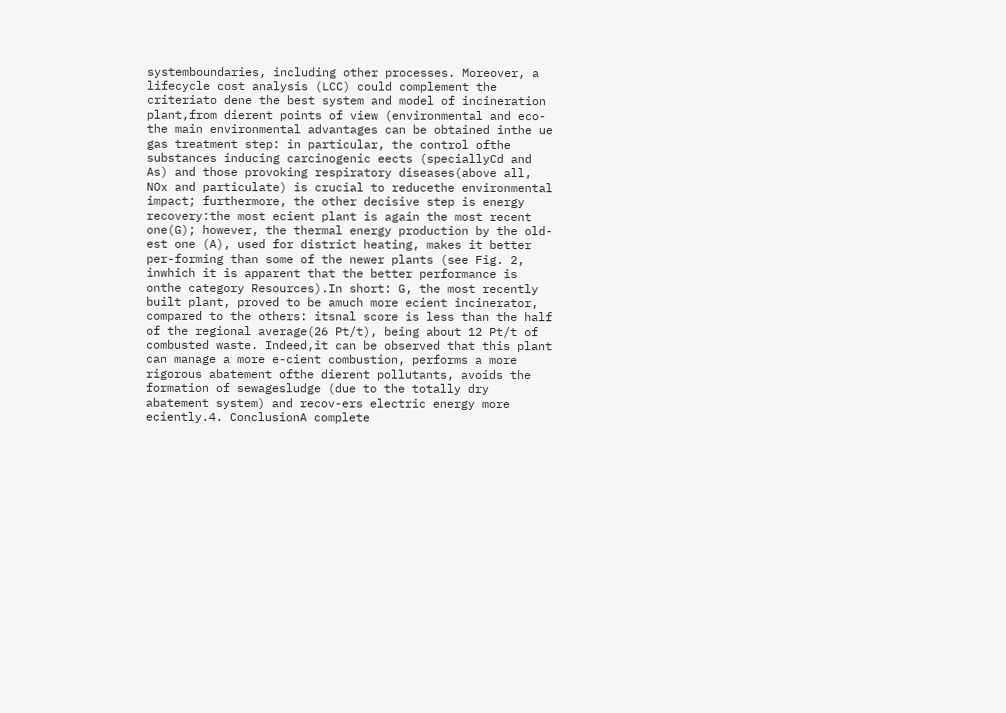systemboundaries, including other processes. Moreover, a lifecycle cost analysis (LCC) could complement the criteriato dene the best system and model of incineration plant,from dierent points of view (environmental and eco- the main environmental advantages can be obtained inthe ue gas treatment step: in particular, the control ofthe substances inducing carcinogenic eects (speciallyCd and As) and those provoking respiratory diseases(above all, NOx and particulate) is crucial to reducethe environmental impact; furthermore, the other decisive step is energy recovery:the most ecient plant is again the most recent one(G); however, the thermal energy production by the old-est one (A), used for district heating, makes it better per-forming than some of the newer plants (see Fig. 2, inwhich it is apparent that the better performance is onthe category Resources).In short: G, the most recently built plant, proved to be amuch more ecient incinerator, compared to the others: itsnal score is less than the half of the regional average(26 Pt/t), being about 12 Pt/t of combusted waste. Indeed,it can be observed that this plant can manage a more e-cient combustion, performs a more rigorous abatement ofthe dierent pollutants, avoids the formation of sewagesludge (due to the totally dry abatement system) and recov-ers electric energy more eciently.4. ConclusionA complete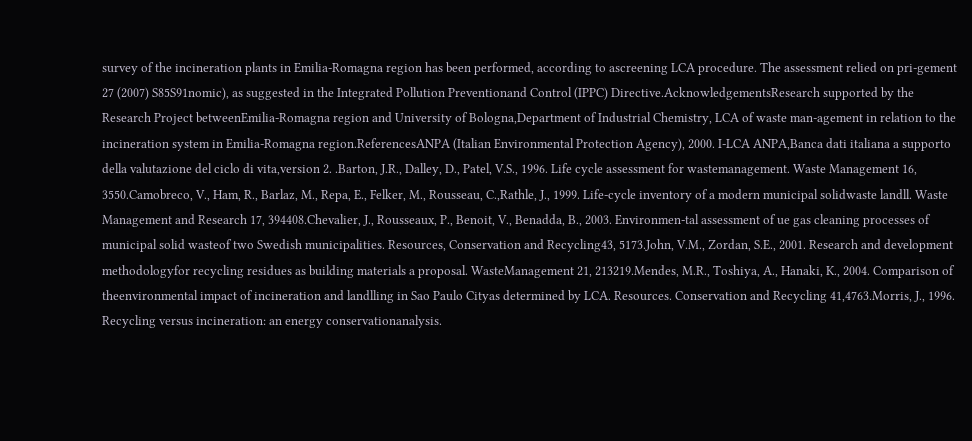survey of the incineration plants in Emilia-Romagna region has been performed, according to ascreening LCA procedure. The assessment relied on pri-gement 27 (2007) S85S91nomic), as suggested in the Integrated Pollution Preventionand Control (IPPC) Directive.AcknowledgementsResearch supported by the Research Project betweenEmilia-Romagna region and University of Bologna,Department of Industrial Chemistry, LCA of waste man-agement in relation to the incineration system in Emilia-Romagna region.ReferencesANPA (Italian Environmental Protection Agency), 2000. I-LCA ANPA,Banca dati italiana a supporto della valutazione del ciclo di vita,version 2. .Barton, J.R., Dalley, D., Patel, V.S., 1996. Life cycle assessment for wastemanagement. Waste Management 16, 3550.Camobreco, V., Ham, R., Barlaz, M., Repa, E., Felker, M., Rousseau, C.,Rathle, J., 1999. Life-cycle inventory of a modern municipal solidwaste landll. Waste Management and Research 17, 394408.Chevalier, J., Rousseaux, P., Benoit, V., Benadda, B., 2003. Environmen-tal assessment of ue gas cleaning processes of municipal solid wasteof two Swedish municipalities. Resources, Conservation and Recycling43, 5173.John, V.M., Zordan, S.E., 2001. Research and development methodologyfor recycling residues as building materials a proposal. WasteManagement 21, 213219.Mendes, M.R., Toshiya, A., Hanaki, K., 2004. Comparison of theenvironmental impact of incineration and landlling in Sao Paulo Cityas determined by LCA. Resources. Conservation and Recycling 41,4763.Morris, J., 1996. Recycling versus incineration: an energy conservationanalysis.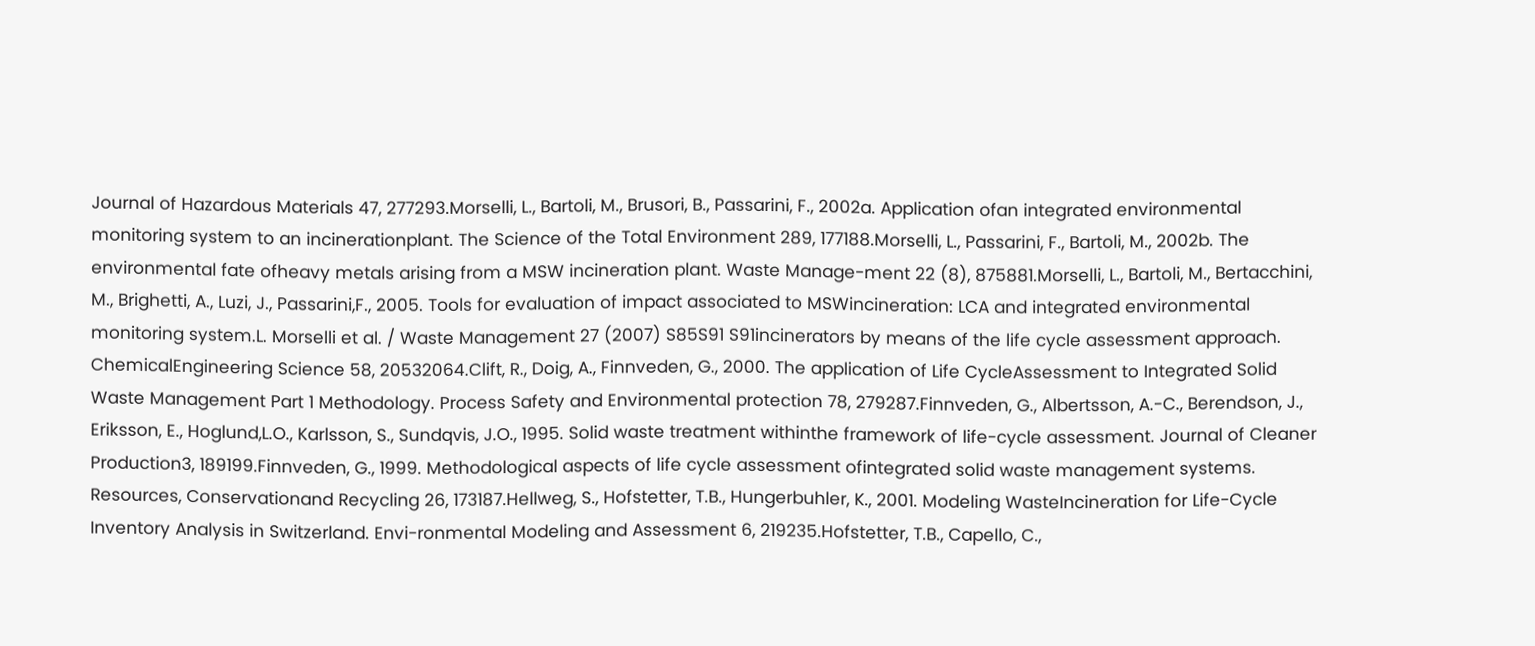Journal of Hazardous Materials 47, 277293.Morselli, L., Bartoli, M., Brusori, B., Passarini, F., 2002a. Application ofan integrated environmental monitoring system to an incinerationplant. The Science of the Total Environment 289, 177188.Morselli, L., Passarini, F., Bartoli, M., 2002b. The environmental fate ofheavy metals arising from a MSW incineration plant. Waste Manage-ment 22 (8), 875881.Morselli, L., Bartoli, M., Bertacchini, M., Brighetti, A., Luzi, J., Passarini,F., 2005. Tools for evaluation of impact associated to MSWincineration: LCA and integrated environmental monitoring system.L. Morselli et al. / Waste Management 27 (2007) S85S91 S91incinerators by means of the life cycle assessment approach. ChemicalEngineering Science 58, 20532064.Clift, R., Doig, A., Finnveden, G., 2000. The application of Life CycleAssessment to Integrated Solid Waste Management Part 1 Methodology. Process Safety and Environmental protection 78, 279287.Finnveden, G., Albertsson, A.-C., Berendson, J., Eriksson, E., Hoglund,L.O., Karlsson, S., Sundqvis, J.O., 1995. Solid waste treatment withinthe framework of life-cycle assessment. Journal of Cleaner Production3, 189199.Finnveden, G., 1999. Methodological aspects of life cycle assessment ofintegrated solid waste management systems. Resources, Conservationand Recycling 26, 173187.Hellweg, S., Hofstetter, T.B., Hungerbuhler, K., 2001. Modeling WasteIncineration for Life-Cycle Inventory Analysis in Switzerland. Envi-ronmental Modeling and Assessment 6, 219235.Hofstetter, T.B., Capello, C.,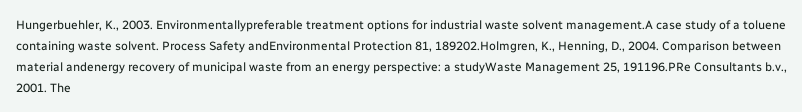Hungerbuehler, K., 2003. Environmentallypreferable treatment options for industrial waste solvent management.A case study of a toluene containing waste solvent. Process Safety andEnvironmental Protection 81, 189202.Holmgren, K., Henning, D., 2004. Comparison between material andenergy recovery of municipal waste from an energy perspective: a studyWaste Management 25, 191196.PRe Consultants b.v., 2001. The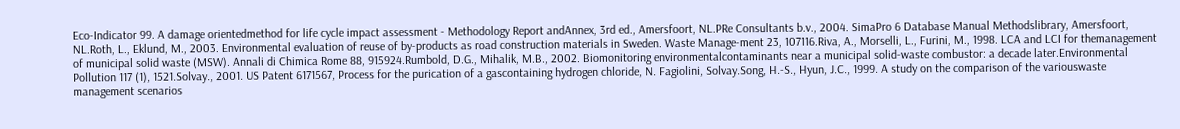Eco-Indicator 99. A damage orientedmethod for life cycle impact assessment - Methodology Report andAnnex, 3rd ed., Amersfoort, NL.PRe Consultants b.v., 2004. SimaPro 6 Database Manual Methodslibrary, Amersfoort, NL.Roth, L., Eklund, M., 2003. Environmental evaluation of reuse of by-products as road construction materials in Sweden. Waste Manage-ment 23, 107116.Riva, A., Morselli, L., Furini, M., 1998. LCA and LCI for themanagement of municipal solid waste (MSW). Annali di Chimica Rome 88, 915924.Rumbold, D.G., Mihalik, M.B., 2002. Biomonitoring environmentalcontaminants near a municipal solid-waste combustor: a decade later.Environmental Pollution 117 (1), 1521.Solvay., 2001. US Patent 6171567, Process for the purication of a gascontaining hydrogen chloride, N. Fagiolini, Solvay.Song, H.-S., Hyun, J.C., 1999. A study on the comparison of the variouswaste management scenarios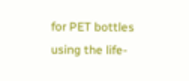for PET bottles using the life-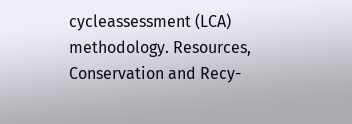cycleassessment (LCA) methodology. Resources, Conservation and Recy-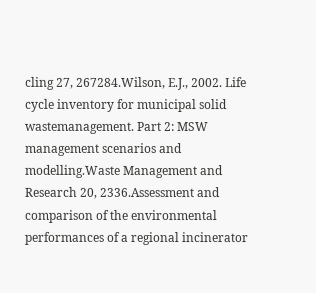cling 27, 267284.Wilson, E.J., 2002. Life cycle inventory for municipal solid wastemanagement. Part 2: MSW management scenarios and modelling.Waste Management and Research 20, 2336.Assessment and comparison of the environmental performances of a regional incinerator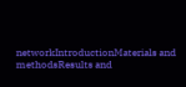networkIntroductionMaterials and methodsResults and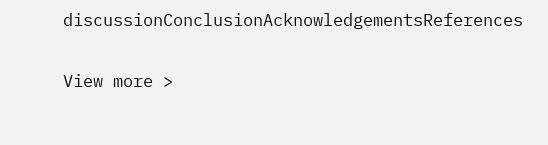discussionConclusionAcknowledgementsReferences


View more >